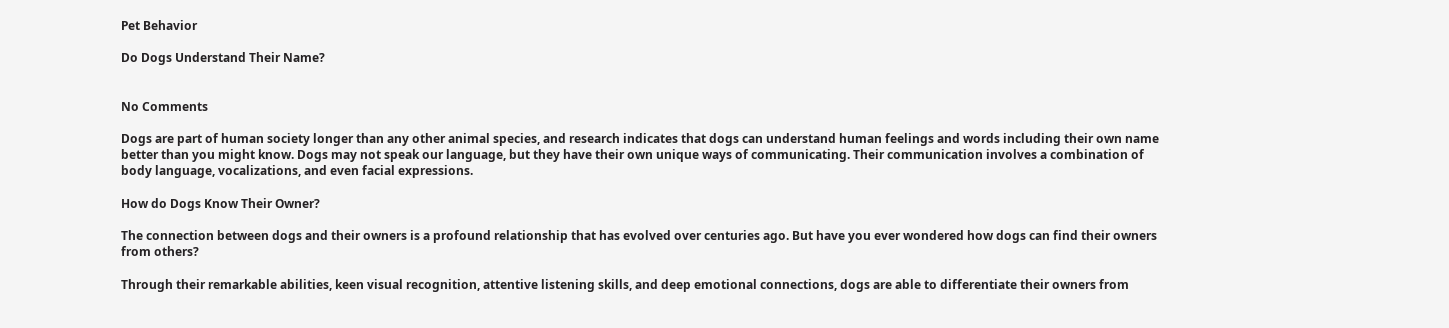Pet Behavior

Do Dogs Understand Their Name?


No Comments

Dogs are part of human society longer than any other animal species, and research indicates that dogs can understand human feelings and words including their own name better than you might know. Dogs may not speak our language, but they have their own unique ways of communicating. Their communication involves a combination of body language, vocalizations, and even facial expressions.

How do Dogs Know Their Owner?

The connection between dogs and their owners is a profound relationship that has evolved over centuries ago. But have you ever wondered how dogs can find their owners from others?

Through their remarkable abilities, keen visual recognition, attentive listening skills, and deep emotional connections, dogs are able to differentiate their owners from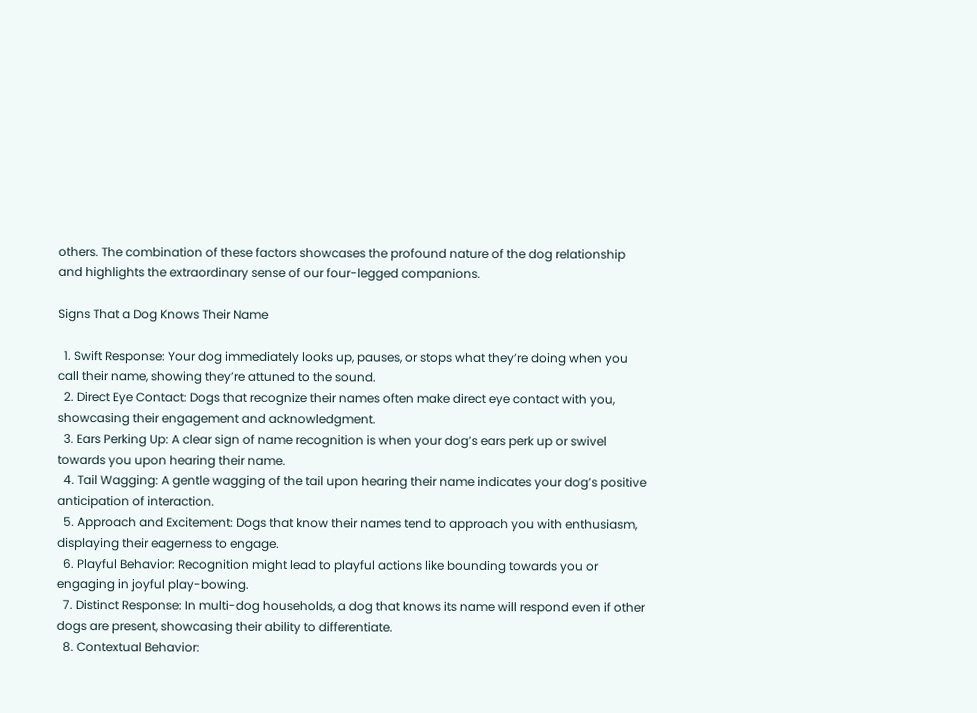others. The combination of these factors showcases the profound nature of the dog relationship and highlights the extraordinary sense of our four-legged companions.

Signs That a Dog Knows Their Name

  1. Swift Response: Your dog immediately looks up, pauses, or stops what they’re doing when you call their name, showing they’re attuned to the sound.
  2. Direct Eye Contact: Dogs that recognize their names often make direct eye contact with you, showcasing their engagement and acknowledgment.
  3. Ears Perking Up: A clear sign of name recognition is when your dog’s ears perk up or swivel towards you upon hearing their name.
  4. Tail Wagging: A gentle wagging of the tail upon hearing their name indicates your dog’s positive anticipation of interaction.
  5. Approach and Excitement: Dogs that know their names tend to approach you with enthusiasm, displaying their eagerness to engage.
  6. Playful Behavior: Recognition might lead to playful actions like bounding towards you or engaging in joyful play-bowing.
  7. Distinct Response: In multi-dog households, a dog that knows its name will respond even if other dogs are present, showcasing their ability to differentiate.
  8. Contextual Behavior: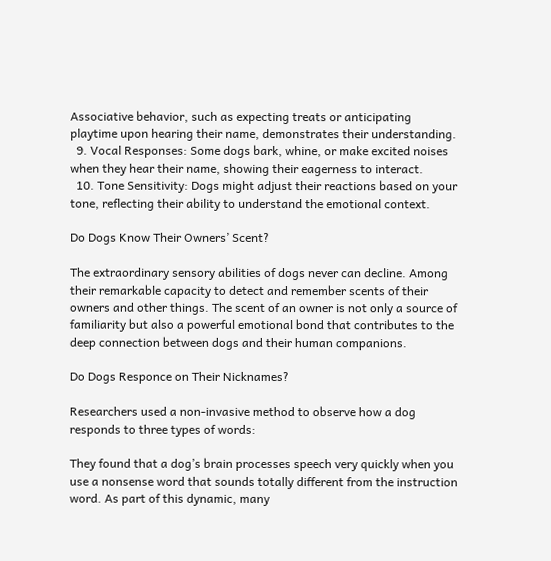Associative behavior, such as expecting treats or anticipating playtime upon hearing their name, demonstrates their understanding.
  9. Vocal Responses: Some dogs bark, whine, or make excited noises when they hear their name, showing their eagerness to interact.
  10. Tone Sensitivity: Dogs might adjust their reactions based on your tone, reflecting their ability to understand the emotional context.

Do Dogs Know Their Owners’ Scent?

The extraordinary sensory abilities of dogs never can decline. Among their remarkable capacity to detect and remember scents of their owners and other things. The scent of an owner is not only a source of familiarity but also a powerful emotional bond that contributes to the deep connection between dogs and their human companions.

Do Dogs Responce on Their Nicknames?

Researchers used a non-invasive method to observe how a dog responds to three types of words:

They found that a dog’s brain processes speech very quickly when you use a nonsense word that sounds totally different from the instruction word. As part of this dynamic, many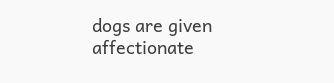dogs are given affectionate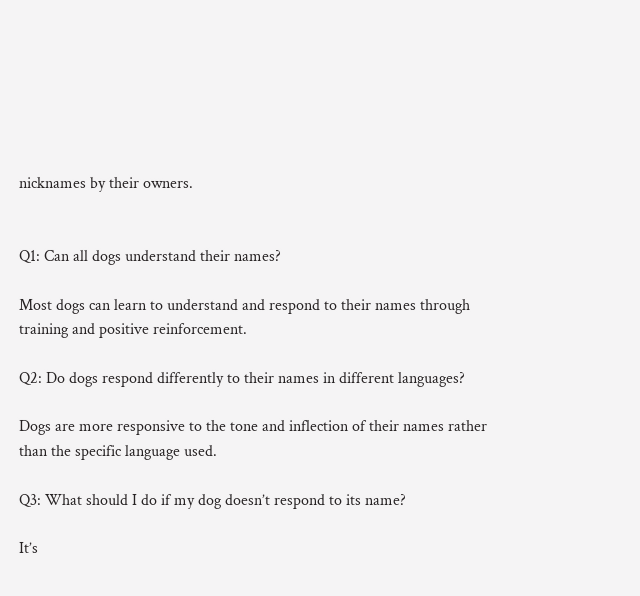nicknames by their owners.


Q1: Can all dogs understand their names?

Most dogs can learn to understand and respond to their names through training and positive reinforcement.

Q2: Do dogs respond differently to their names in different languages?

Dogs are more responsive to the tone and inflection of their names rather than the specific language used.

Q3: What should I do if my dog doesn’t respond to its name?

It’s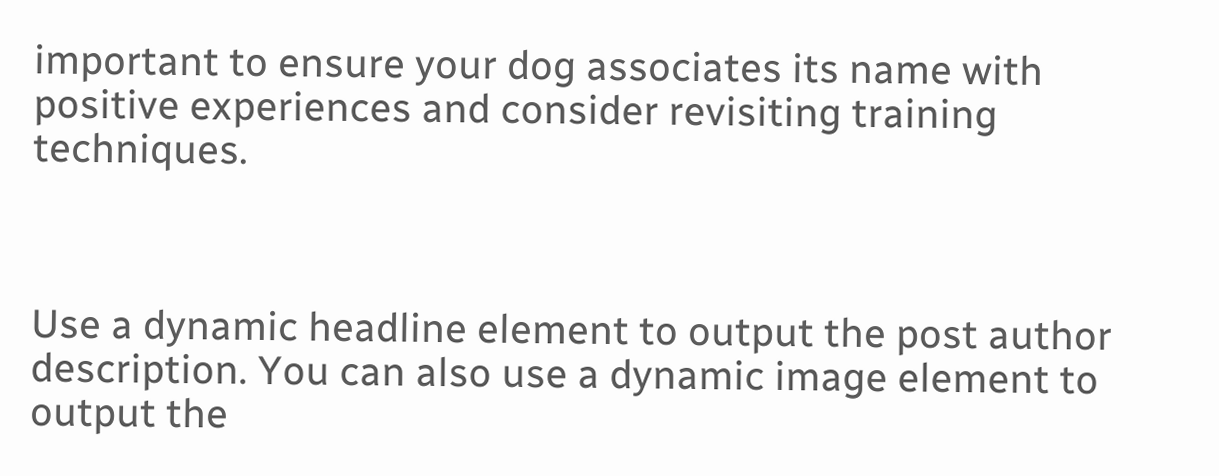important to ensure your dog associates its name with positive experiences and consider revisiting training techniques.



Use a dynamic headline element to output the post author description. You can also use a dynamic image element to output the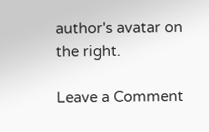author's avatar on the right.

Leave a Comment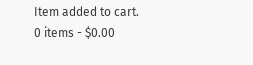Item added to cart.
0 items - $0.00